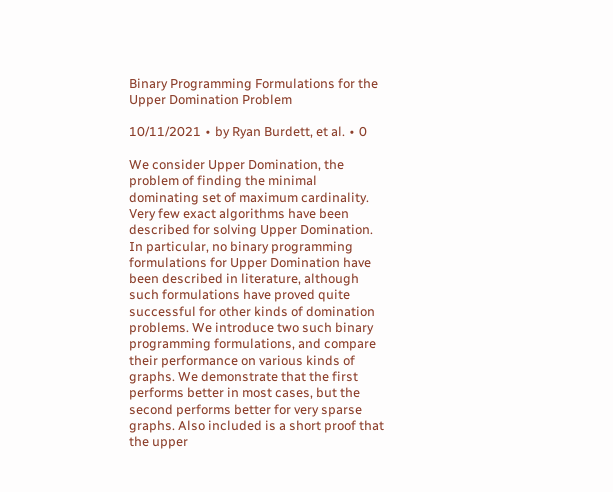Binary Programming Formulations for the Upper Domination Problem

10/11/2021 ∙ by Ryan Burdett, et al. ∙ 0

We consider Upper Domination, the problem of finding the minimal dominating set of maximum cardinality. Very few exact algorithms have been described for solving Upper Domination. In particular, no binary programming formulations for Upper Domination have been described in literature, although such formulations have proved quite successful for other kinds of domination problems. We introduce two such binary programming formulations, and compare their performance on various kinds of graphs. We demonstrate that the first performs better in most cases, but the second performs better for very sparse graphs. Also included is a short proof that the upper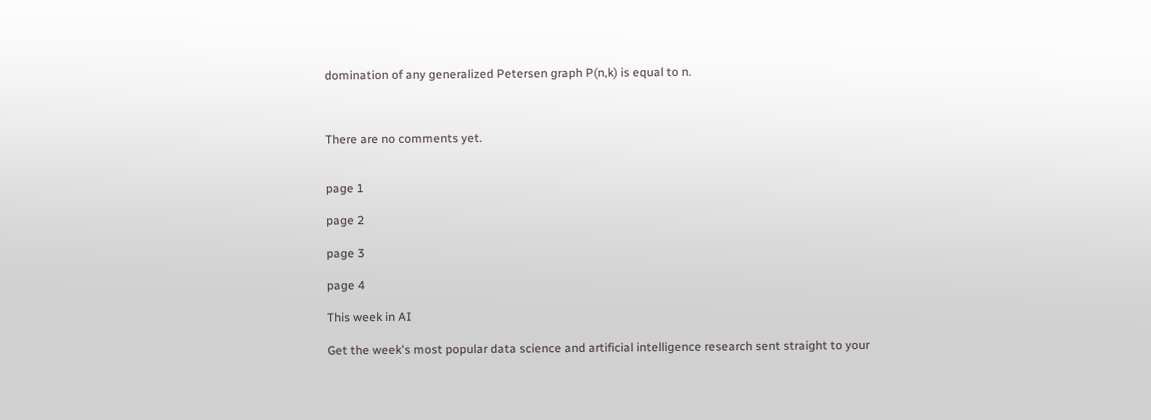domination of any generalized Petersen graph P(n,k) is equal to n.



There are no comments yet.


page 1

page 2

page 3

page 4

This week in AI

Get the week's most popular data science and artificial intelligence research sent straight to your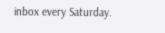inbox every Saturday.